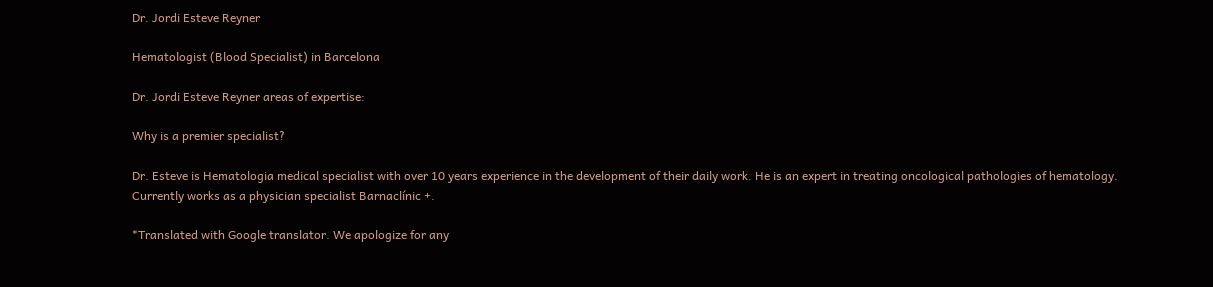Dr. Jordi Esteve Reyner

Hematologist (Blood Specialist) in Barcelona

Dr. Jordi Esteve Reyner areas of expertise:

Why is a premier specialist?

Dr. Esteve is Hematologia medical specialist with over 10 years experience in the development of their daily work. He is an expert in treating oncological pathologies of hematology. Currently works as a physician specialist Barnaclínic +.

*Translated with Google translator. We apologize for any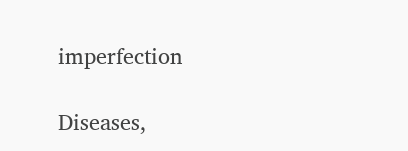imperfection

Diseases,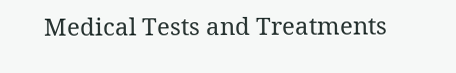Medical Tests and Treatments